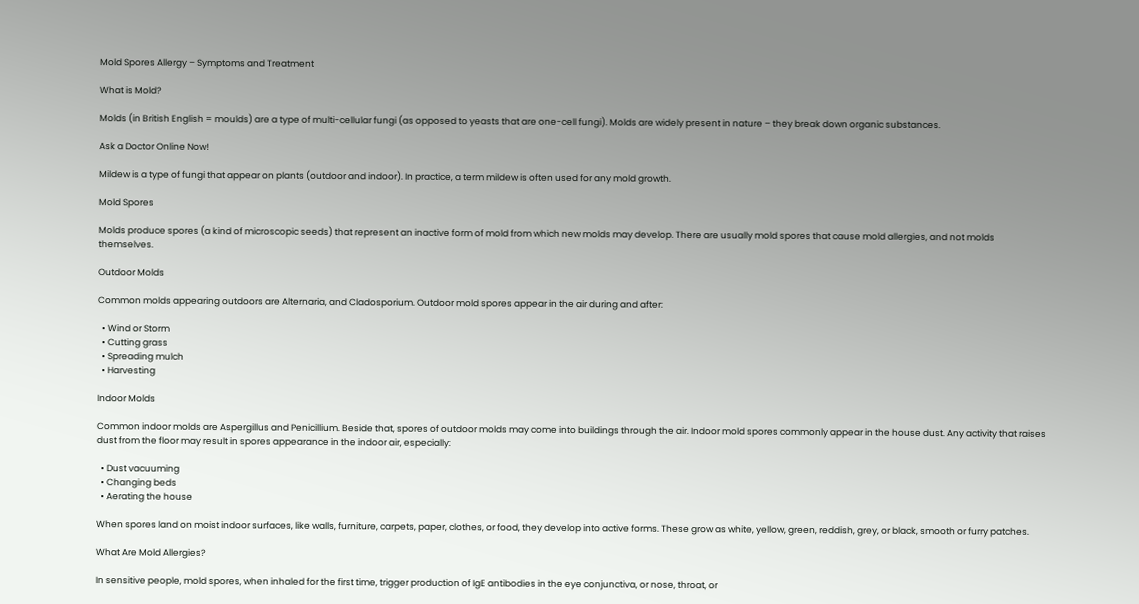Mold Spores Allergy – Symptoms and Treatment

What is Mold?

Molds (in British English = moulds) are a type of multi-cellular fungi (as opposed to yeasts that are one-cell fungi). Molds are widely present in nature – they break down organic substances.

Ask a Doctor Online Now!

Mildew is a type of fungi that appear on plants (outdoor and indoor). In practice, a term mildew is often used for any mold growth.

Mold Spores

Molds produce spores (a kind of microscopic seeds) that represent an inactive form of mold from which new molds may develop. There are usually mold spores that cause mold allergies, and not molds themselves.

Outdoor Molds

Common molds appearing outdoors are Alternaria, and Cladosporium. Outdoor mold spores appear in the air during and after:

  • Wind or Storm
  • Cutting grass
  • Spreading mulch
  • Harvesting

Indoor Molds

Common indoor molds are Aspergillus and Penicillium. Beside that, spores of outdoor molds may come into buildings through the air. Indoor mold spores commonly appear in the house dust. Any activity that raises dust from the floor may result in spores appearance in the indoor air, especially:

  • Dust vacuuming
  • Changing beds
  • Aerating the house

When spores land on moist indoor surfaces, like walls, furniture, carpets, paper, clothes, or food, they develop into active forms. These grow as white, yellow, green, reddish, grey, or black, smooth or furry patches.

What Are Mold Allergies?

In sensitive people, mold spores, when inhaled for the first time, trigger production of IgE antibodies in the eye conjunctiva, or nose, throat, or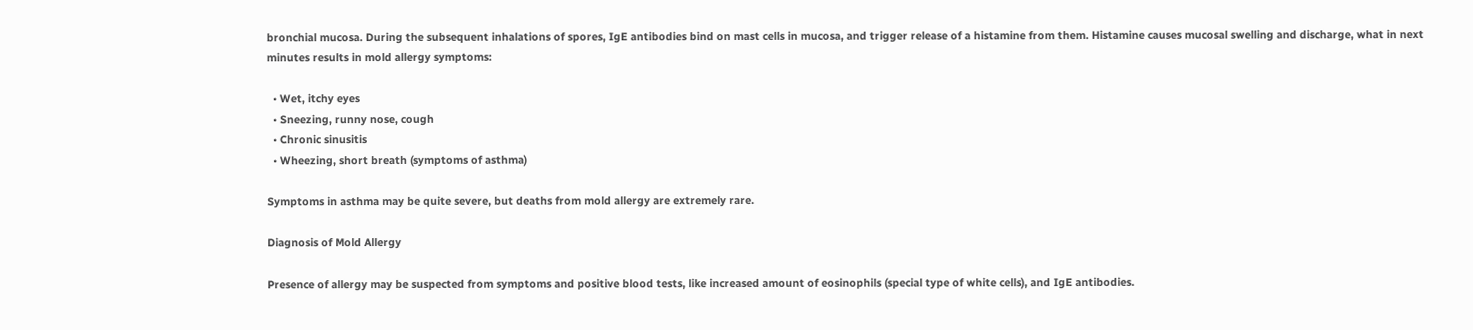bronchial mucosa. During the subsequent inhalations of spores, IgE antibodies bind on mast cells in mucosa, and trigger release of a histamine from them. Histamine causes mucosal swelling and discharge, what in next minutes results in mold allergy symptoms:

  • Wet, itchy eyes
  • Sneezing, runny nose, cough
  • Chronic sinusitis
  • Wheezing, short breath (symptoms of asthma)

Symptoms in asthma may be quite severe, but deaths from mold allergy are extremely rare.

Diagnosis of Mold Allergy

Presence of allergy may be suspected from symptoms and positive blood tests, like increased amount of eosinophils (special type of white cells), and IgE antibodies.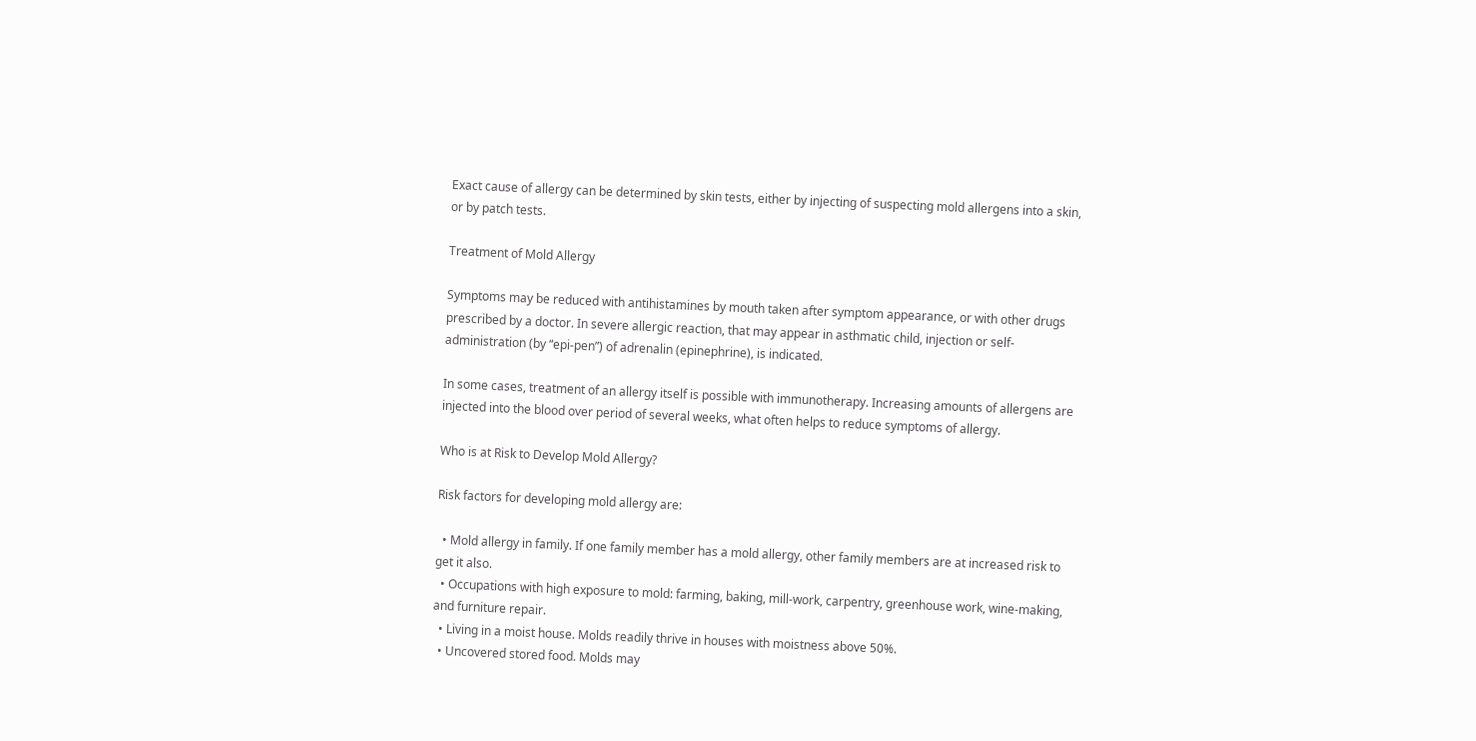Exact cause of allergy can be determined by skin tests, either by injecting of suspecting mold allergens into a skin, or by patch tests.

Treatment of Mold Allergy

Symptoms may be reduced with antihistamines by mouth taken after symptom appearance, or with other drugs prescribed by a doctor. In severe allergic reaction, that may appear in asthmatic child, injection or self-administration (by “epi-pen”) of adrenalin (epinephrine), is indicated.

In some cases, treatment of an allergy itself is possible with immunotherapy. Increasing amounts of allergens are injected into the blood over period of several weeks, what often helps to reduce symptoms of allergy.

Who is at Risk to Develop Mold Allergy?

Risk factors for developing mold allergy are:

  • Mold allergy in family. If one family member has a mold allergy, other family members are at increased risk to get it also.
  • Occupations with high exposure to mold: farming, baking, mill-work, carpentry, greenhouse work, wine-making, and furniture repair.
  • Living in a moist house. Molds readily thrive in houses with moistness above 50%.
  • Uncovered stored food. Molds may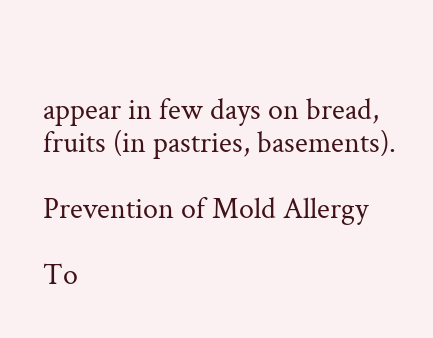appear in few days on bread, fruits (in pastries, basements).

Prevention of Mold Allergy

To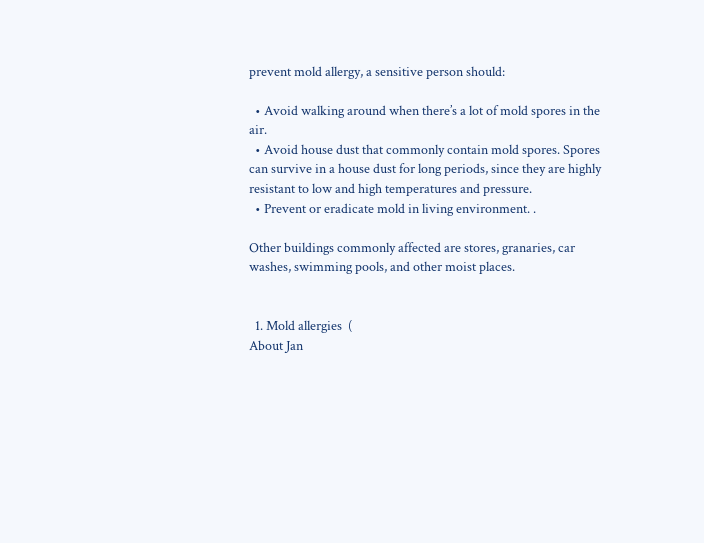prevent mold allergy, a sensitive person should:

  • Avoid walking around when there’s a lot of mold spores in the air.
  • Avoid house dust that commonly contain mold spores. Spores can survive in a house dust for long periods, since they are highly resistant to low and high temperatures and pressure.
  • Prevent or eradicate mold in living environment. .

Other buildings commonly affected are stores, granaries, car washes, swimming pools, and other moist places.


  1. Mold allergies  (
About Jan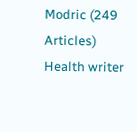Modric (249 Articles)
Health writer